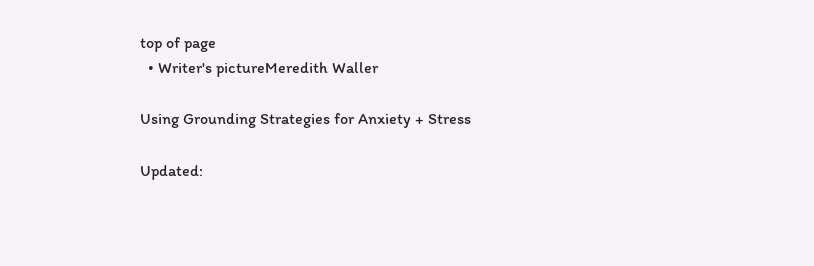top of page
  • Writer's pictureMeredith Waller

Using Grounding Strategies for Anxiety + Stress

Updated: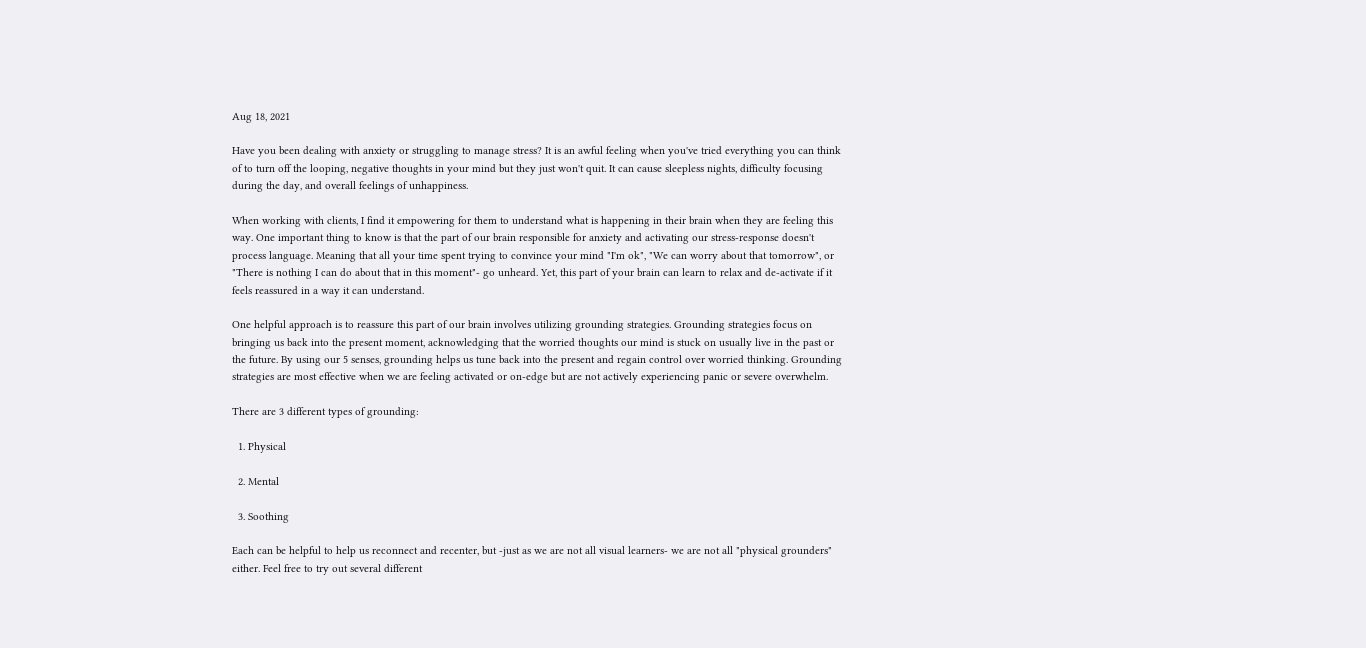Aug 18, 2021

Have you been dealing with anxiety or struggling to manage stress? It is an awful feeling when you've tried everything you can think of to turn off the looping, negative thoughts in your mind but they just won't quit. It can cause sleepless nights, difficulty focusing during the day, and overall feelings of unhappiness.

When working with clients, I find it empowering for them to understand what is happening in their brain when they are feeling this way. One important thing to know is that the part of our brain responsible for anxiety and activating our stress-response doesn't process language. Meaning that all your time spent trying to convince your mind "I'm ok", "We can worry about that tomorrow", or "There is nothing I can do about that in this moment"- go unheard. Yet, this part of your brain can learn to relax and de-activate if it feels reassured in a way it can understand.

One helpful approach is to reassure this part of our brain involves utilizing grounding strategies. Grounding strategies focus on bringing us back into the present moment, acknowledging that the worried thoughts our mind is stuck on usually live in the past or the future. By using our 5 senses, grounding helps us tune back into the present and regain control over worried thinking. Grounding strategies are most effective when we are feeling activated or on-edge but are not actively experiencing panic or severe overwhelm.

There are 3 different types of grounding:

  1. Physical

  2. Mental

  3. Soothing

Each can be helpful to help us reconnect and recenter, but -just as we are not all visual learners- we are not all "physical grounders" either. Feel free to try out several different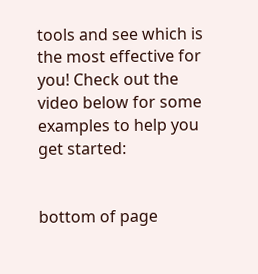tools and see which is the most effective for you! Check out the video below for some examples to help you get started:


bottom of page